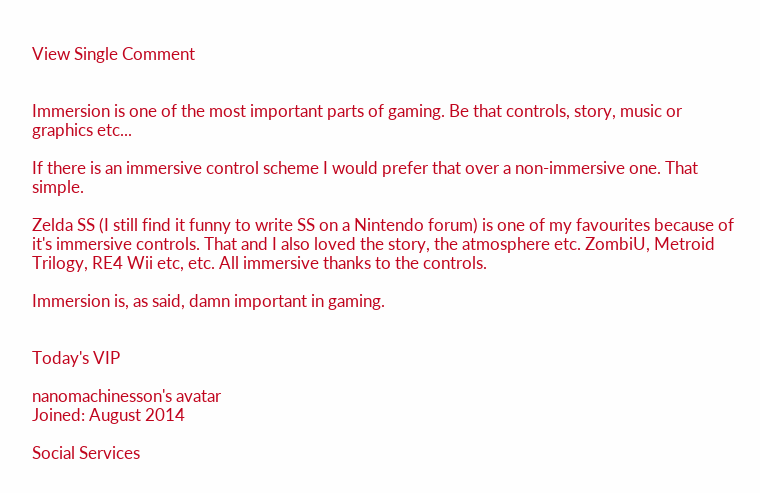View Single Comment


Immersion is one of the most important parts of gaming. Be that controls, story, music or graphics etc...

If there is an immersive control scheme I would prefer that over a non-immersive one. That simple.

Zelda SS (I still find it funny to write SS on a Nintendo forum) is one of my favourites because of it's immersive controls. That and I also loved the story, the atmosphere etc. ZombiU, Metroid Trilogy, RE4 Wii etc, etc. All immersive thanks to the controls.

Immersion is, as said, damn important in gaming.


Today's VIP

nanomachinesson's avatar
Joined: August 2014

Social Services